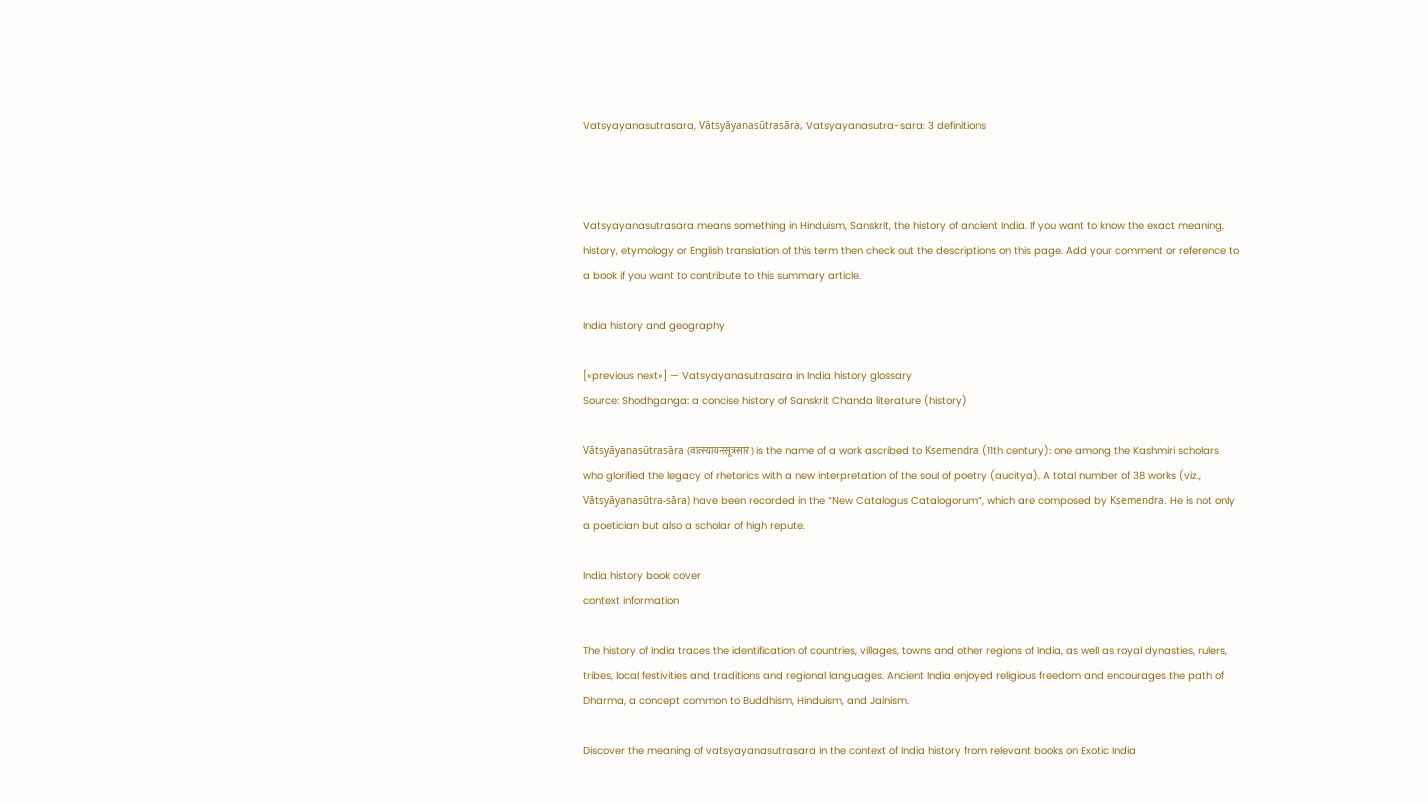Vatsyayanasutrasara, Vātsyāyanasūtrasāra, Vatsyayanasutra-sara: 3 definitions



Vatsyayanasutrasara means something in Hinduism, Sanskrit, the history of ancient India. If you want to know the exact meaning, history, etymology or English translation of this term then check out the descriptions on this page. Add your comment or reference to a book if you want to contribute to this summary article.

India history and geography

[«previous next»] — Vatsyayanasutrasara in India history glossary
Source: Shodhganga: a concise history of Sanskrit Chanda literature (history)

Vātsyāyanasūtrasāra (वात्स्यायनसूत्रसार) is the name of a work ascribed to Kṣemendra (11th century): one among the Kashmiri scholars who glorified the legacy of rhetorics with a new interpretation of the soul of poetry (aucitya). A total number of 38 works (viz., Vātsyāyanasūtra-sāra) have been recorded in the “New Catalogus Catalogorum”, which are composed by Kṣemendra. He is not only a poetician but also a scholar of high repute.

India history book cover
context information

The history of India traces the identification of countries, villages, towns and other regions of India, as well as royal dynasties, rulers, tribes, local festivities and traditions and regional languages. Ancient India enjoyed religious freedom and encourages the path of Dharma, a concept common to Buddhism, Hinduism, and Jainism.

Discover the meaning of vatsyayanasutrasara in the context of India history from relevant books on Exotic India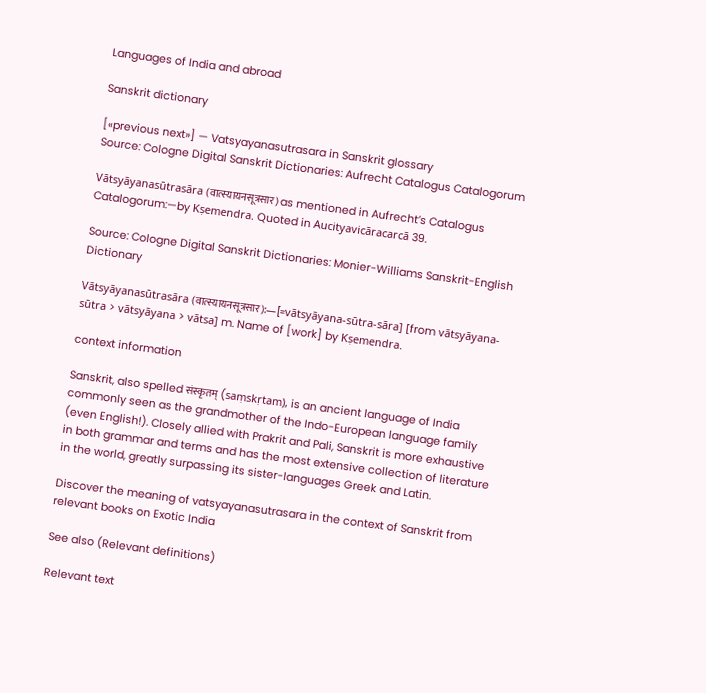Languages of India and abroad

Sanskrit dictionary

[«previous next»] — Vatsyayanasutrasara in Sanskrit glossary
Source: Cologne Digital Sanskrit Dictionaries: Aufrecht Catalogus Catalogorum

Vātsyāyanasūtrasāra (वात्स्यायनसूत्रसार) as mentioned in Aufrecht’s Catalogus Catalogorum:—by Kṣemendra. Quoted in Aucityavicāracarcā 39.

Source: Cologne Digital Sanskrit Dictionaries: Monier-Williams Sanskrit-English Dictionary

Vātsyāyanasūtrasāra (वात्स्यायनसूत्रसार):—[=vātsyāyana-sūtra-sāra] [from vātsyāyana-sūtra > vātsyāyana > vātsa] m. Name of [work] by Kṣemendra.

context information

Sanskrit, also spelled संस्कृतम् (saṃskṛtam), is an ancient language of India commonly seen as the grandmother of the Indo-European language family (even English!). Closely allied with Prakrit and Pali, Sanskrit is more exhaustive in both grammar and terms and has the most extensive collection of literature in the world, greatly surpassing its sister-languages Greek and Latin.

Discover the meaning of vatsyayanasutrasara in the context of Sanskrit from relevant books on Exotic India

See also (Relevant definitions)

Relevant text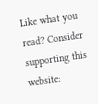Like what you read? Consider supporting this website: